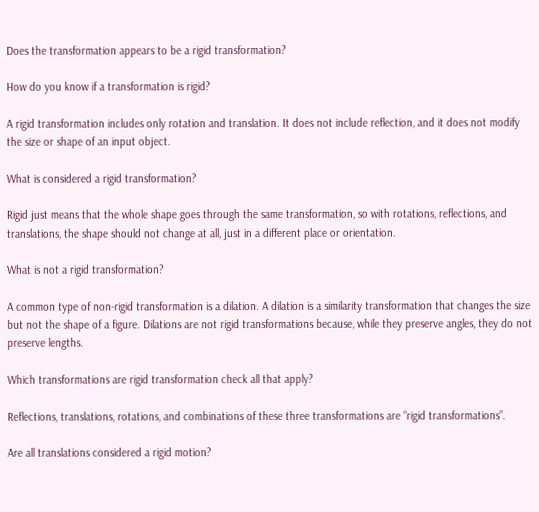Does the transformation appears to be a rigid transformation?

How do you know if a transformation is rigid?

A rigid transformation includes only rotation and translation. It does not include reflection, and it does not modify the size or shape of an input object.

What is considered a rigid transformation?

Rigid just means that the whole shape goes through the same transformation, so with rotations, reflections, and translations, the shape should not change at all, just in a different place or orientation.

What is not a rigid transformation?

A common type of non-rigid transformation is a dilation. A dilation is a similarity transformation that changes the size but not the shape of a figure. Dilations are not rigid transformations because, while they preserve angles, they do not preserve lengths.

Which transformations are rigid transformation check all that apply?

Reflections, translations, rotations, and combinations of these three transformations are “rigid transformations”.

Are all translations considered a rigid motion?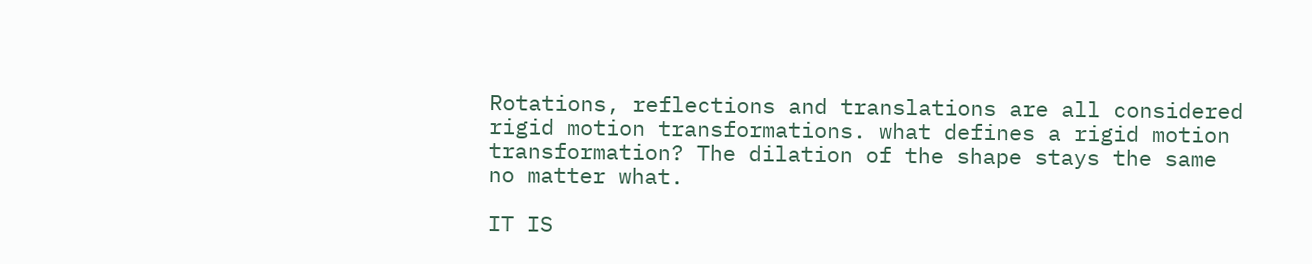Rotations, reflections and translations are all considered rigid motion transformations. what defines a rigid motion transformation? The dilation of the shape stays the same no matter what.

IT IS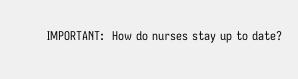IMPORTANT:  How do nurses stay up to date?